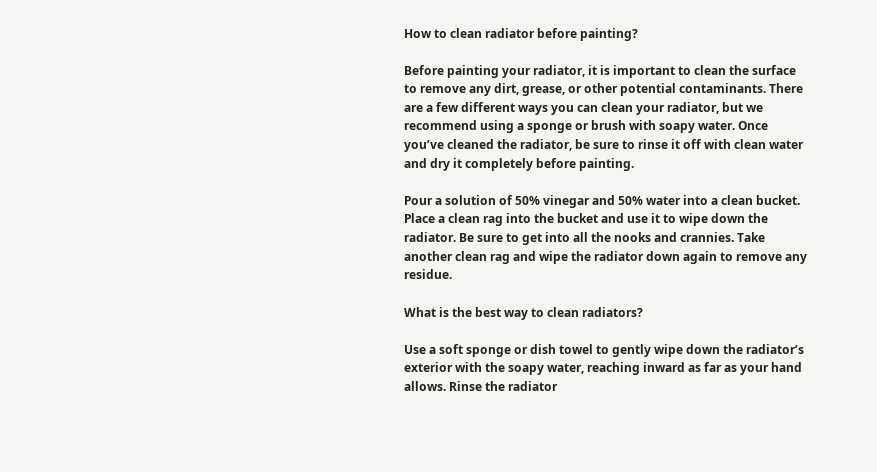How to clean radiator before painting?

Before painting your radiator, it is important to clean the surface to remove any dirt, grease, or other potential contaminants. There are a few different ways you can clean your radiator, but we recommend using a sponge or brush with soapy water. Once you’ve cleaned the radiator, be sure to rinse it off with clean water and dry it completely before painting.

Pour a solution of 50% vinegar and 50% water into a clean bucket. Place a clean rag into the bucket and use it to wipe down the radiator. Be sure to get into all the nooks and crannies. Take another clean rag and wipe the radiator down again to remove any residue.

What is the best way to clean radiators?

Use a soft sponge or dish towel to gently wipe down the radiator’s exterior with the soapy water, reaching inward as far as your hand allows. Rinse the radiator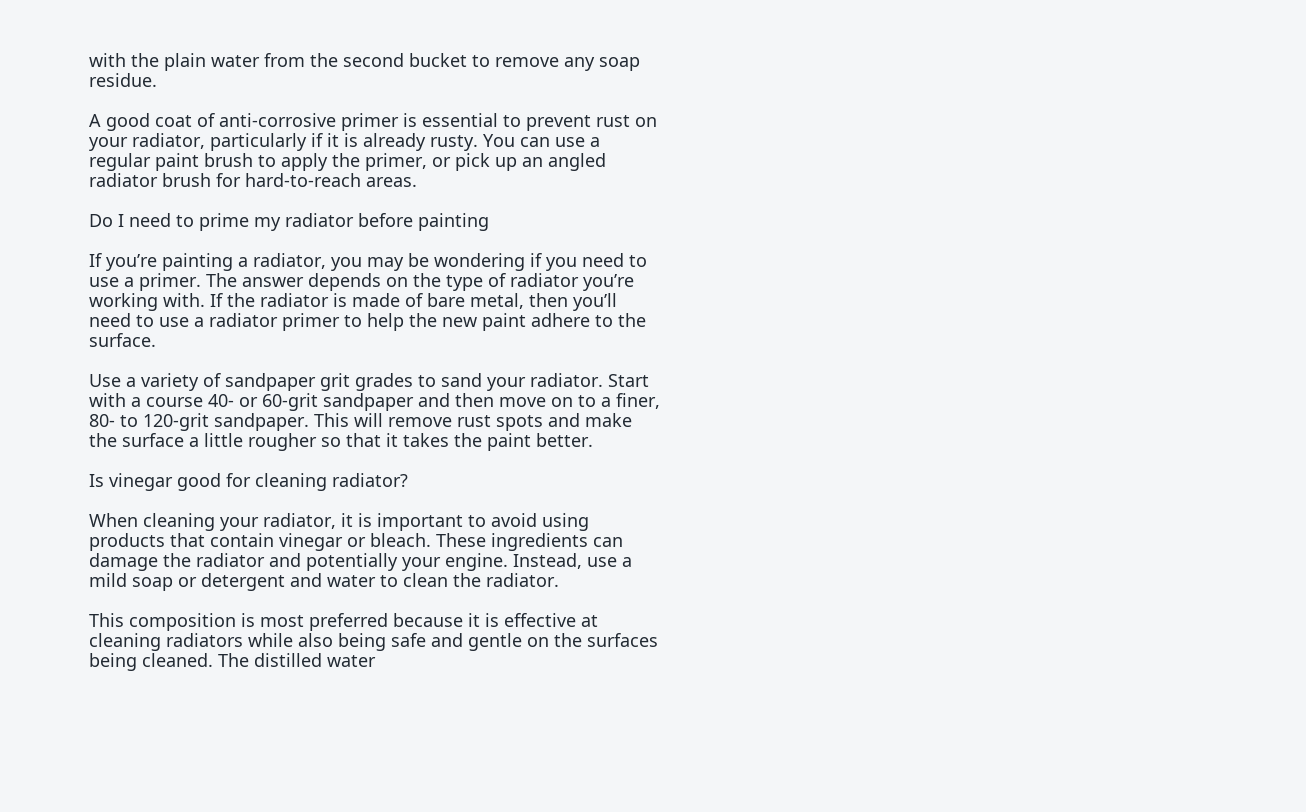with the plain water from the second bucket to remove any soap residue.

A good coat of anti-corrosive primer is essential to prevent rust on your radiator, particularly if it is already rusty. You can use a regular paint brush to apply the primer, or pick up an angled radiator brush for hard-to-reach areas.

Do I need to prime my radiator before painting

If you’re painting a radiator, you may be wondering if you need to use a primer. The answer depends on the type of radiator you’re working with. If the radiator is made of bare metal, then you’ll need to use a radiator primer to help the new paint adhere to the surface.

Use a variety of sandpaper grit grades to sand your radiator. Start with a course 40- or 60-grit sandpaper and then move on to a finer, 80- to 120-grit sandpaper. This will remove rust spots and make the surface a little rougher so that it takes the paint better.

Is vinegar good for cleaning radiator?

When cleaning your radiator, it is important to avoid using products that contain vinegar or bleach. These ingredients can damage the radiator and potentially your engine. Instead, use a mild soap or detergent and water to clean the radiator.

This composition is most preferred because it is effective at cleaning radiators while also being safe and gentle on the surfaces being cleaned. The distilled water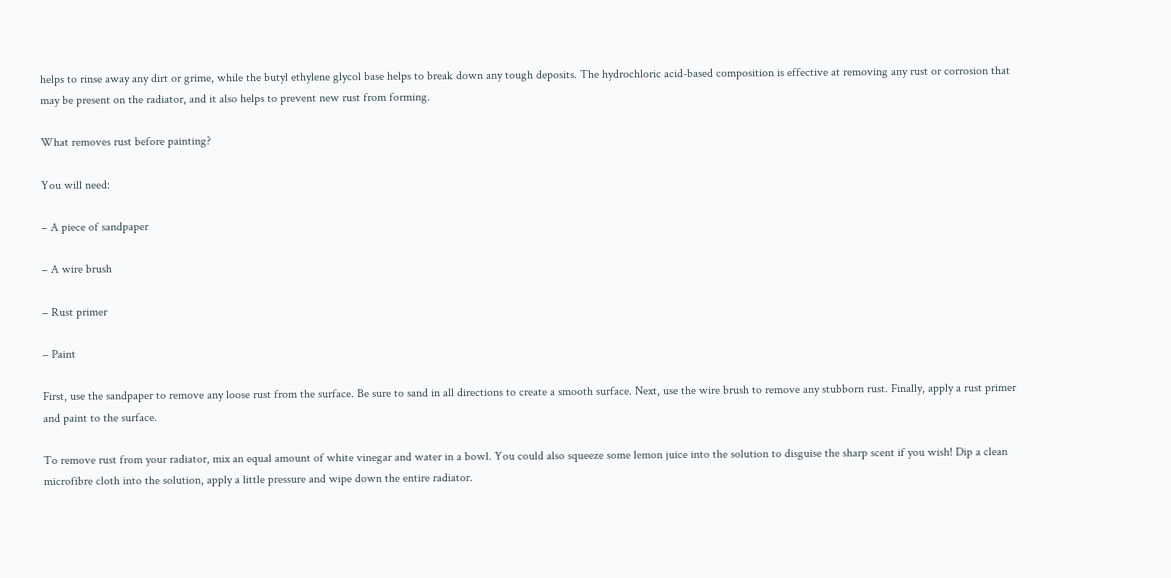helps to rinse away any dirt or grime, while the butyl ethylene glycol base helps to break down any tough deposits. The hydrochloric acid-based composition is effective at removing any rust or corrosion that may be present on the radiator, and it also helps to prevent new rust from forming.

What removes rust before painting?

You will need:

– A piece of sandpaper

– A wire brush

– Rust primer

– Paint

First, use the sandpaper to remove any loose rust from the surface. Be sure to sand in all directions to create a smooth surface. Next, use the wire brush to remove any stubborn rust. Finally, apply a rust primer and paint to the surface.

To remove rust from your radiator, mix an equal amount of white vinegar and water in a bowl. You could also squeeze some lemon juice into the solution to disguise the sharp scent if you wish! Dip a clean microfibre cloth into the solution, apply a little pressure and wipe down the entire radiator.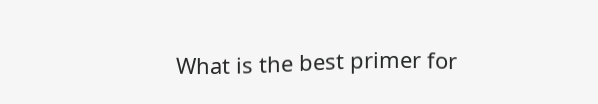What is the best primer for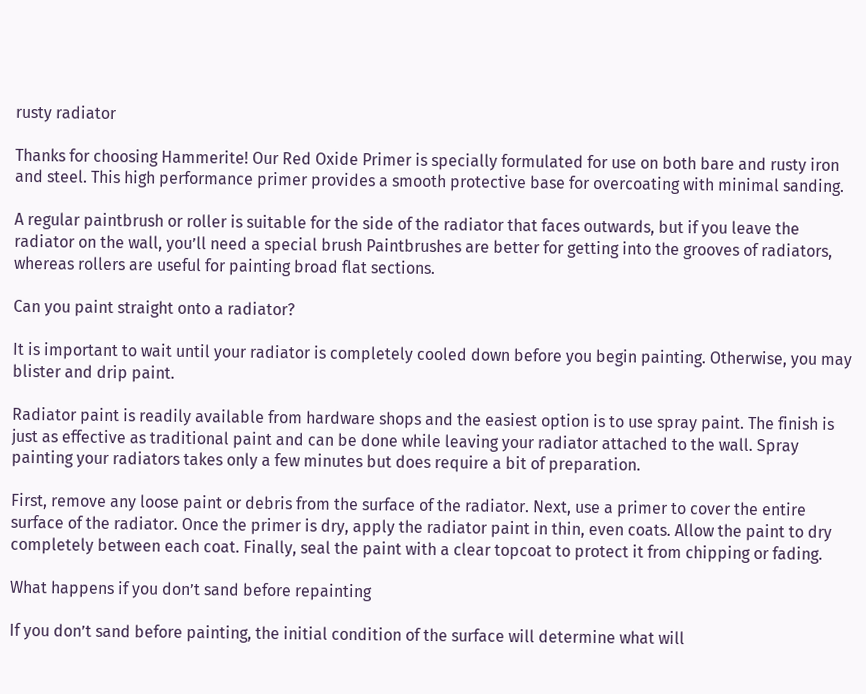rusty radiator

Thanks for choosing Hammerite! Our Red Oxide Primer is specially formulated for use on both bare and rusty iron and steel. This high performance primer provides a smooth protective base for overcoating with minimal sanding.

A regular paintbrush or roller is suitable for the side of the radiator that faces outwards, but if you leave the radiator on the wall, you’ll need a special brush Paintbrushes are better for getting into the grooves of radiators, whereas rollers are useful for painting broad flat sections.

Can you paint straight onto a radiator?

It is important to wait until your radiator is completely cooled down before you begin painting. Otherwise, you may blister and drip paint.

Radiator paint is readily available from hardware shops and the easiest option is to use spray paint. The finish is just as effective as traditional paint and can be done while leaving your radiator attached to the wall. Spray painting your radiators takes only a few minutes but does require a bit of preparation.

First, remove any loose paint or debris from the surface of the radiator. Next, use a primer to cover the entire surface of the radiator. Once the primer is dry, apply the radiator paint in thin, even coats. Allow the paint to dry completely between each coat. Finally, seal the paint with a clear topcoat to protect it from chipping or fading.

What happens if you don’t sand before repainting

If you don’t sand before painting, the initial condition of the surface will determine what will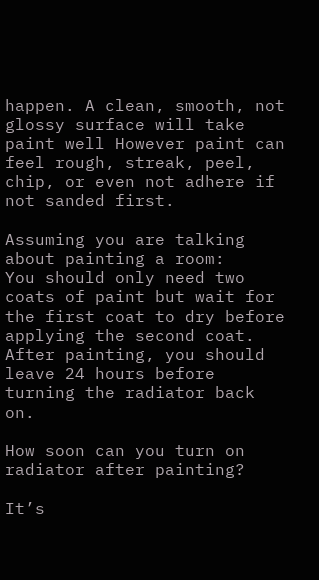happen. A clean, smooth, not glossy surface will take paint well However paint can feel rough, streak, peel, chip, or even not adhere if not sanded first.

Assuming you are talking about painting a room:
You should only need two coats of paint but wait for the first coat to dry before applying the second coat. After painting, you should leave 24 hours before turning the radiator back on.

How soon can you turn on radiator after painting?

It’s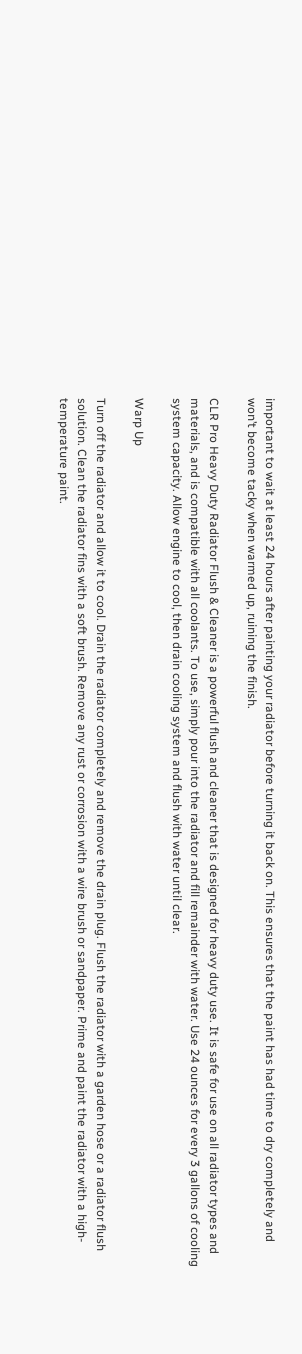important to wait at least 24 hours after painting your radiator before turning it back on. This ensures that the paint has had time to dry completely and won’t become tacky when warmed up, ruining the finish.

CLR Pro Heavy Duty Radiator Flush & Cleaner is a powerful flush and cleaner that is designed for heavy duty use. It is safe for use on all radiator types and materials, and is compatible with all coolants. To use, simply pour into the radiator and fill remainder with water. Use 24 ounces for every 3 gallons of cooling system capacity. Allow engine to cool, then drain cooling system and flush with water until clear.

Warp Up

Turn off the radiator and allow it to cool. Drain the radiator completely and remove the drain plug. Flush the radiator with a garden hose or a radiator flush solution. Clean the radiator fins with a soft brush. Remove any rust or corrosion with a wire brush or sandpaper. Prime and paint the radiator with a high-temperature paint.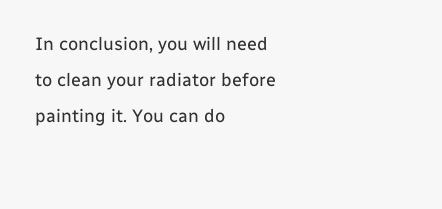In conclusion, you will need to clean your radiator before painting it. You can do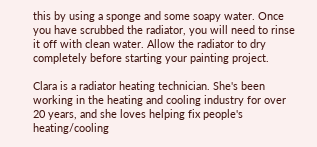this by using a sponge and some soapy water. Once you have scrubbed the radiator, you will need to rinse it off with clean water. Allow the radiator to dry completely before starting your painting project.

Clara is a radiator heating technician. She's been working in the heating and cooling industry for over 20 years, and she loves helping fix people's heating/cooling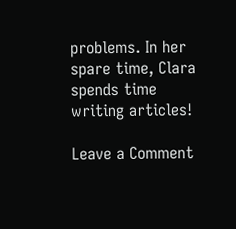problems. In her spare time, Clara spends time writing articles!

Leave a Comment